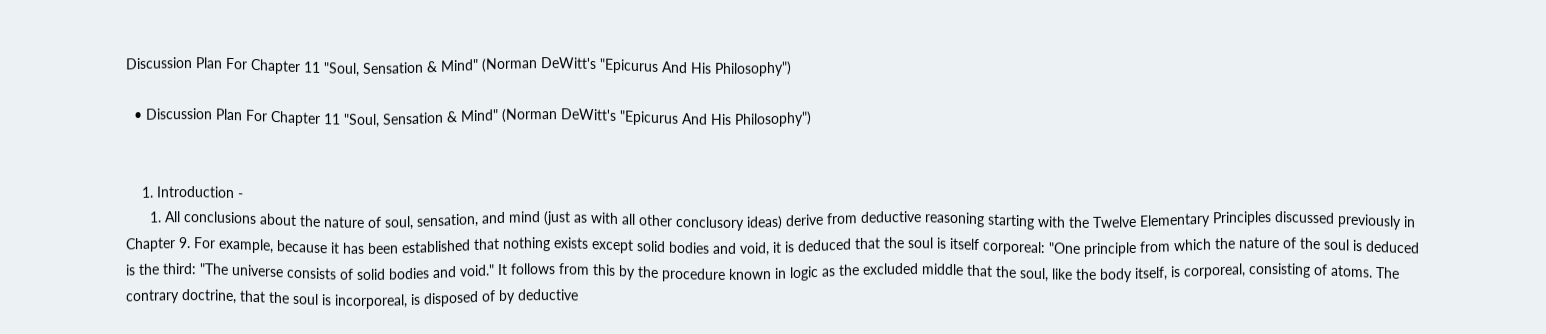Discussion Plan For Chapter 11 "Soul, Sensation & Mind" (Norman DeWitt's "Epicurus And His Philosophy")

  • Discussion Plan For Chapter 11 "Soul, Sensation & Mind" (Norman DeWitt's "Epicurus And His Philosophy")


    1. Introduction -
      1. All conclusions about the nature of soul, sensation, and mind (just as with all other conclusory ideas) derive from deductive reasoning starting with the Twelve Elementary Principles discussed previously in Chapter 9. For example, because it has been established that nothing exists except solid bodies and void, it is deduced that the soul is itself corporeal: "One principle from which the nature of the soul is deduced is the third: "The universe consists of solid bodies and void." It follows from this by the procedure known in logic as the excluded middle that the soul, like the body itself, is corporeal, consisting of atoms. The contrary doctrine, that the soul is incorporeal, is disposed of by deductive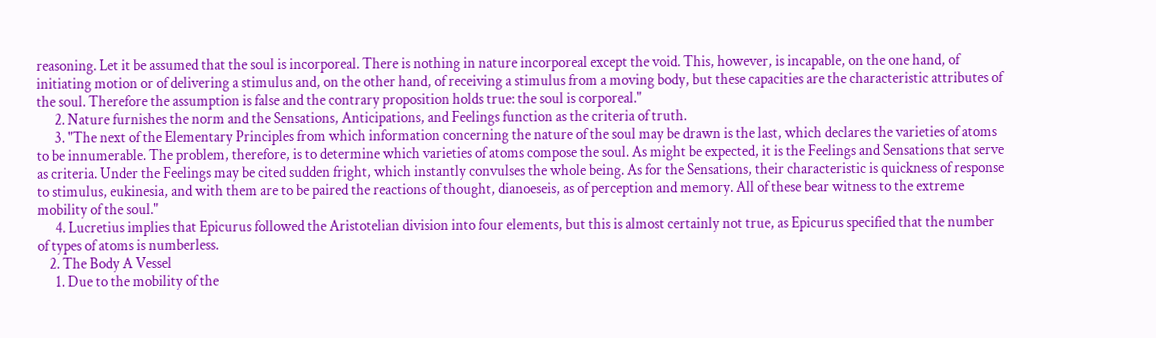reasoning. Let it be assumed that the soul is incorporeal. There is nothing in nature incorporeal except the void. This, however, is incapable, on the one hand, of initiating motion or of delivering a stimulus and, on the other hand, of receiving a stimulus from a moving body, but these capacities are the characteristic attributes of the soul. Therefore the assumption is false and the contrary proposition holds true: the soul is corporeal."
      2. Nature furnishes the norm and the Sensations, Anticipations, and Feelings function as the criteria of truth.
      3. "The next of the Elementary Principles from which information concerning the nature of the soul may be drawn is the last, which declares the varieties of atoms to be innumerable. The problem, therefore, is to determine which varieties of atoms compose the soul. As might be expected, it is the Feelings and Sensations that serve as criteria. Under the Feelings may be cited sudden fright, which instantly convulses the whole being. As for the Sensations, their characteristic is quickness of response to stimulus, eukinesia, and with them are to be paired the reactions of thought, dianoeseis, as of perception and memory. All of these bear witness to the extreme mobility of the soul."
      4. Lucretius implies that Epicurus followed the Aristotelian division into four elements, but this is almost certainly not true, as Epicurus specified that the number of types of atoms is numberless.
    2. The Body A Vessel
      1. Due to the mobility of the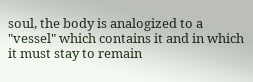soul, the body is analogized to a "vessel" which contains it and in which it must stay to remain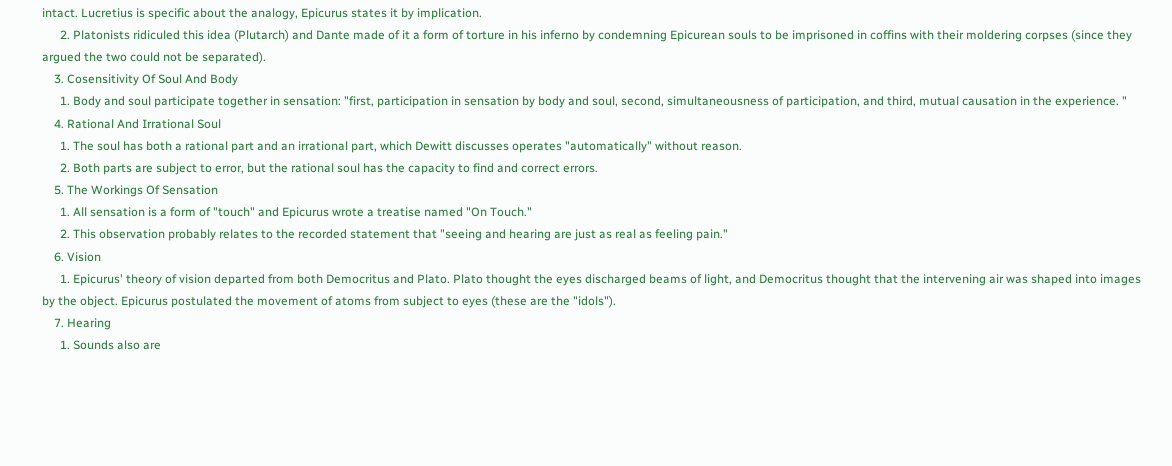intact. Lucretius is specific about the analogy, Epicurus states it by implication.
      2. Platonists ridiculed this idea (Plutarch) and Dante made of it a form of torture in his inferno by condemning Epicurean souls to be imprisoned in coffins with their moldering corpses (since they argued the two could not be separated).
    3. Cosensitivity Of Soul And Body
      1. Body and soul participate together in sensation: "first, participation in sensation by body and soul, second, simultaneousness of participation, and third, mutual causation in the experience. "
    4. Rational And Irrational Soul
      1. The soul has both a rational part and an irrational part, which Dewitt discusses operates "automatically" without reason.
      2. Both parts are subject to error, but the rational soul has the capacity to find and correct errors.
    5. The Workings Of Sensation
      1. All sensation is a form of "touch" and Epicurus wrote a treatise named "On Touch."
      2. This observation probably relates to the recorded statement that "seeing and hearing are just as real as feeling pain."
    6. Vision
      1. Epicurus' theory of vision departed from both Democritus and Plato. Plato thought the eyes discharged beams of light, and Democritus thought that the intervening air was shaped into images by the object. Epicurus postulated the movement of atoms from subject to eyes (these are the "idols").
    7. Hearing
      1. Sounds also are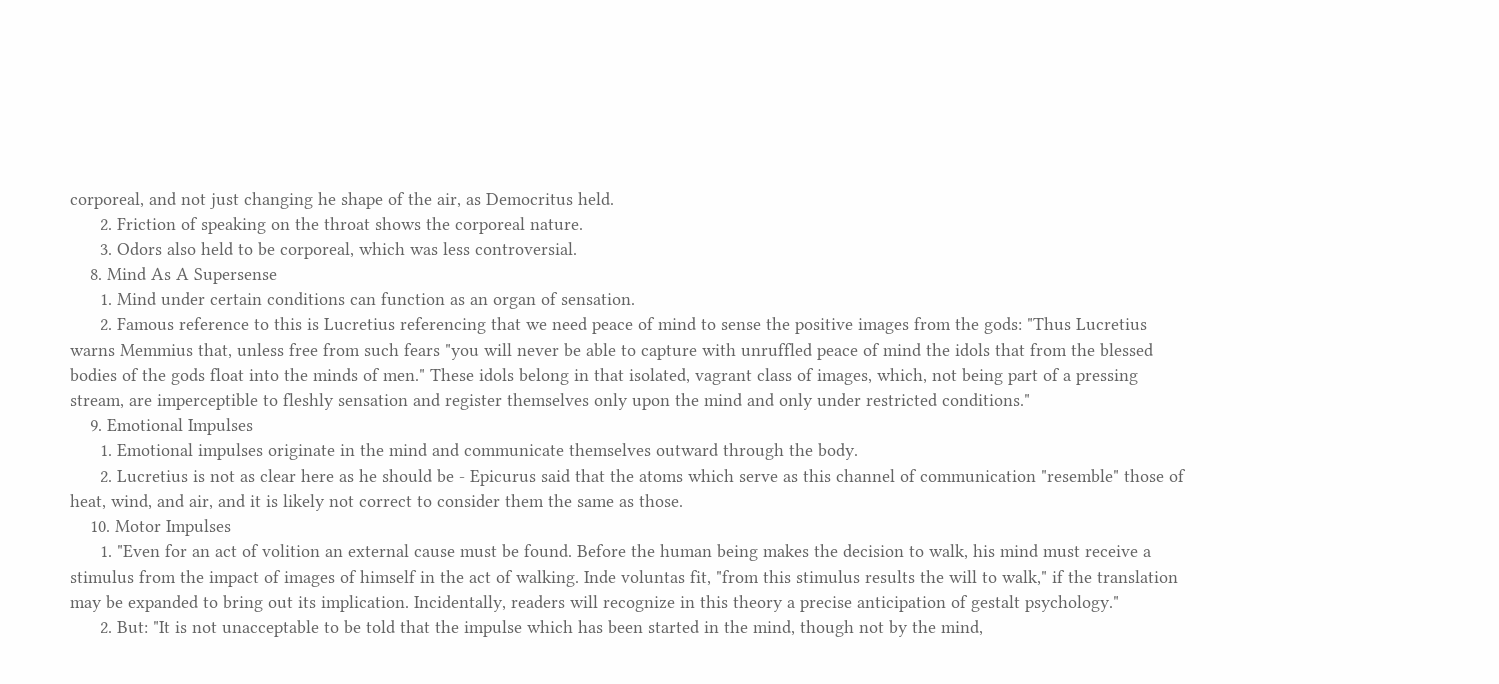corporeal, and not just changing he shape of the air, as Democritus held.
      2. Friction of speaking on the throat shows the corporeal nature.
      3. Odors also held to be corporeal, which was less controversial.
    8. Mind As A Supersense
      1. Mind under certain conditions can function as an organ of sensation.
      2. Famous reference to this is Lucretius referencing that we need peace of mind to sense the positive images from the gods: "Thus Lucretius warns Memmius that, unless free from such fears "you will never be able to capture with unruffled peace of mind the idols that from the blessed bodies of the gods float into the minds of men." These idols belong in that isolated, vagrant class of images, which, not being part of a pressing stream, are imperceptible to fleshly sensation and register themselves only upon the mind and only under restricted conditions."
    9. Emotional Impulses
      1. Emotional impulses originate in the mind and communicate themselves outward through the body.
      2. Lucretius is not as clear here as he should be - Epicurus said that the atoms which serve as this channel of communication "resemble" those of heat, wind, and air, and it is likely not correct to consider them the same as those.
    10. Motor Impulses
      1. "Even for an act of volition an external cause must be found. Before the human being makes the decision to walk, his mind must receive a stimulus from the impact of images of himself in the act of walking. Inde voluntas fit, "from this stimulus results the will to walk," if the translation may be expanded to bring out its implication. Incidentally, readers will recognize in this theory a precise anticipation of gestalt psychology."
      2. But: "It is not unacceptable to be told that the impulse which has been started in the mind, though not by the mind,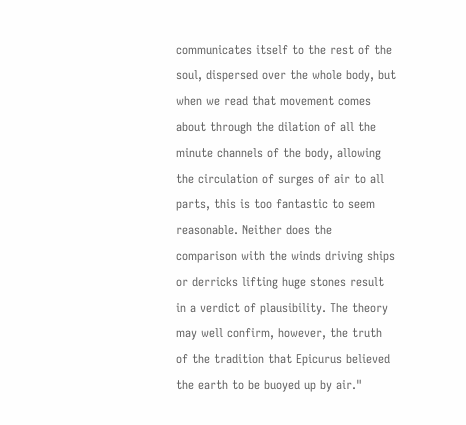communicates itself to the rest of the soul, dispersed over the whole body, but when we read that movement comes about through the dilation of all the minute channels of the body, allowing the circulation of surges of air to all parts, this is too fantastic to seem reasonable. Neither does the comparison with the winds driving ships or derricks lifting huge stones result in a verdict of plausibility. The theory may well confirm, however, the truth of the tradition that Epicurus believed the earth to be buoyed up by air."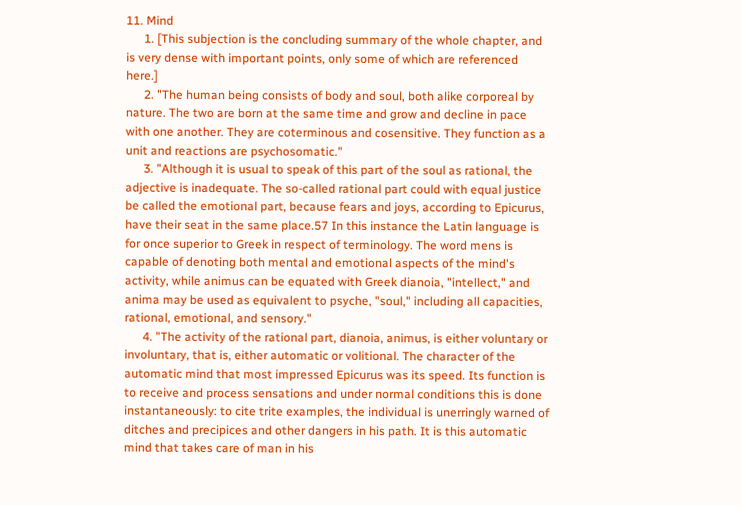11. Mind
      1. [This subjection is the concluding summary of the whole chapter, and is very dense with important points, only some of which are referenced here.]
      2. "The human being consists of body and soul, both alike corporeal by nature. The two are born at the same time and grow and decline in pace with one another. They are coterminous and cosensitive. They function as a unit and reactions are psychosomatic."
      3. "Although it is usual to speak of this part of the soul as rational, the adjective is inadequate. The so-called rational part could with equal justice be called the emotional part, because fears and joys, according to Epicurus, have their seat in the same place.57 In this instance the Latin language is for once superior to Greek in respect of terminology. The word mens is capable of denoting both mental and emotional aspects of the mind's activity, while animus can be equated with Greek dianoia, "intellect," and anima may be used as equivalent to psyche, "soul," including all capacities, rational, emotional, and sensory."
      4. "The activity of the rational part, dianoia, animus, is either voluntary or involuntary, that is, either automatic or volitional. The character of the automatic mind that most impressed Epicurus was its speed. Its function is to receive and process sensations and under normal conditions this is done instantaneously: to cite trite examples, the individual is unerringly warned of ditches and precipices and other dangers in his path. It is this automatic mind that takes care of man in his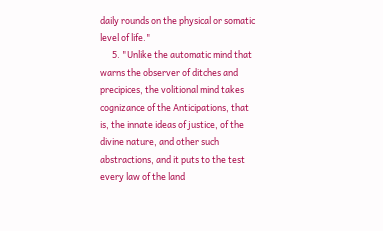daily rounds on the physical or somatic level of life."
      5. "Unlike the automatic mind that warns the observer of ditches and precipices, the volitional mind takes cognizance of the Anticipations, that is, the innate ideas of justice, of the divine nature, and other such abstractions, and it puts to the test every law of the land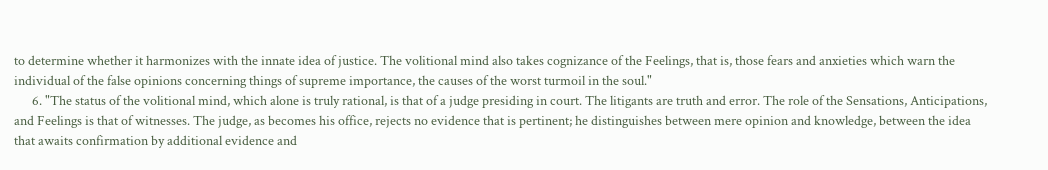to determine whether it harmonizes with the innate idea of justice. The volitional mind also takes cognizance of the Feelings, that is, those fears and anxieties which warn the individual of the false opinions concerning things of supreme importance, the causes of the worst turmoil in the soul."
      6. "The status of the volitional mind, which alone is truly rational, is that of a judge presiding in court. The litigants are truth and error. The role of the Sensations, Anticipations, and Feelings is that of witnesses. The judge, as becomes his office, rejects no evidence that is pertinent; he distinguishes between mere opinion and knowledge, between the idea that awaits confirmation by additional evidence and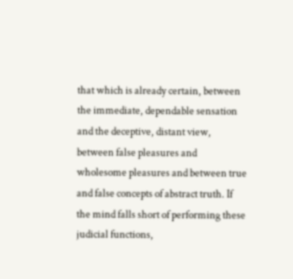that which is already certain, between the immediate, dependable sensation and the deceptive, distant view, between false pleasures and wholesome pleasures and between true and false concepts of abstract truth. If the mind falls short of performing these judicial functions,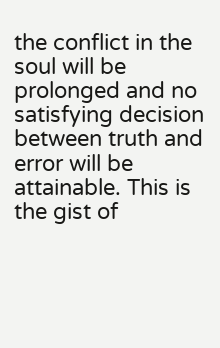the conflict in the soul will be prolonged and no satisfying decision between truth and error will be attainable. This is the gist of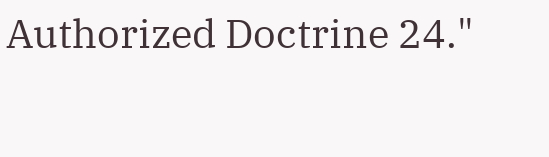Authorized Doctrine 24."